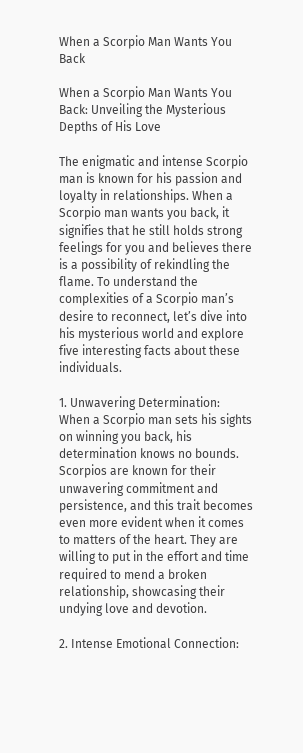When a Scorpio Man Wants You Back

When a Scorpio Man Wants You Back: Unveiling the Mysterious Depths of His Love

The enigmatic and intense Scorpio man is known for his passion and loyalty in relationships. When a Scorpio man wants you back, it signifies that he still holds strong feelings for you and believes there is a possibility of rekindling the flame. To understand the complexities of a Scorpio man’s desire to reconnect, let’s dive into his mysterious world and explore five interesting facts about these individuals.

1. Unwavering Determination:
When a Scorpio man sets his sights on winning you back, his determination knows no bounds. Scorpios are known for their unwavering commitment and persistence, and this trait becomes even more evident when it comes to matters of the heart. They are willing to put in the effort and time required to mend a broken relationship, showcasing their undying love and devotion.

2. Intense Emotional Connection: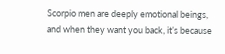Scorpio men are deeply emotional beings, and when they want you back, it’s because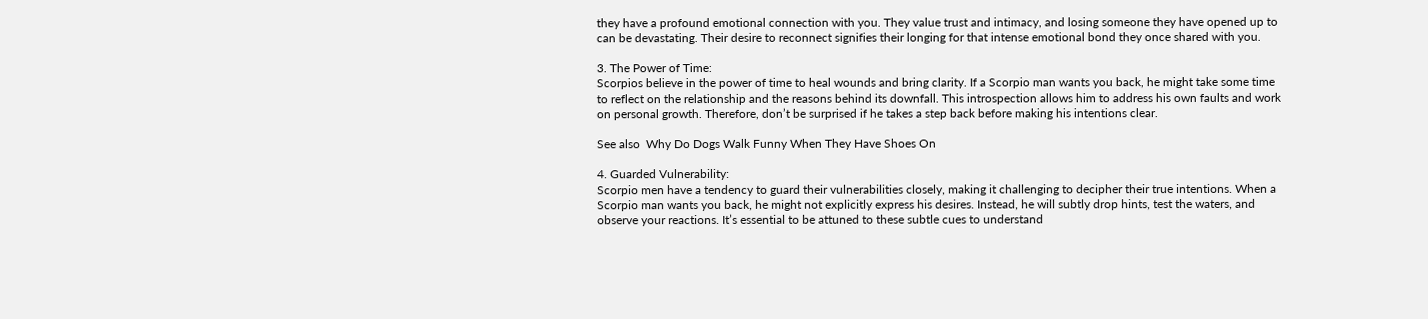they have a profound emotional connection with you. They value trust and intimacy, and losing someone they have opened up to can be devastating. Their desire to reconnect signifies their longing for that intense emotional bond they once shared with you.

3. The Power of Time:
Scorpios believe in the power of time to heal wounds and bring clarity. If a Scorpio man wants you back, he might take some time to reflect on the relationship and the reasons behind its downfall. This introspection allows him to address his own faults and work on personal growth. Therefore, don’t be surprised if he takes a step back before making his intentions clear.

See also  Why Do Dogs Walk Funny When They Have Shoes On

4. Guarded Vulnerability:
Scorpio men have a tendency to guard their vulnerabilities closely, making it challenging to decipher their true intentions. When a Scorpio man wants you back, he might not explicitly express his desires. Instead, he will subtly drop hints, test the waters, and observe your reactions. It’s essential to be attuned to these subtle cues to understand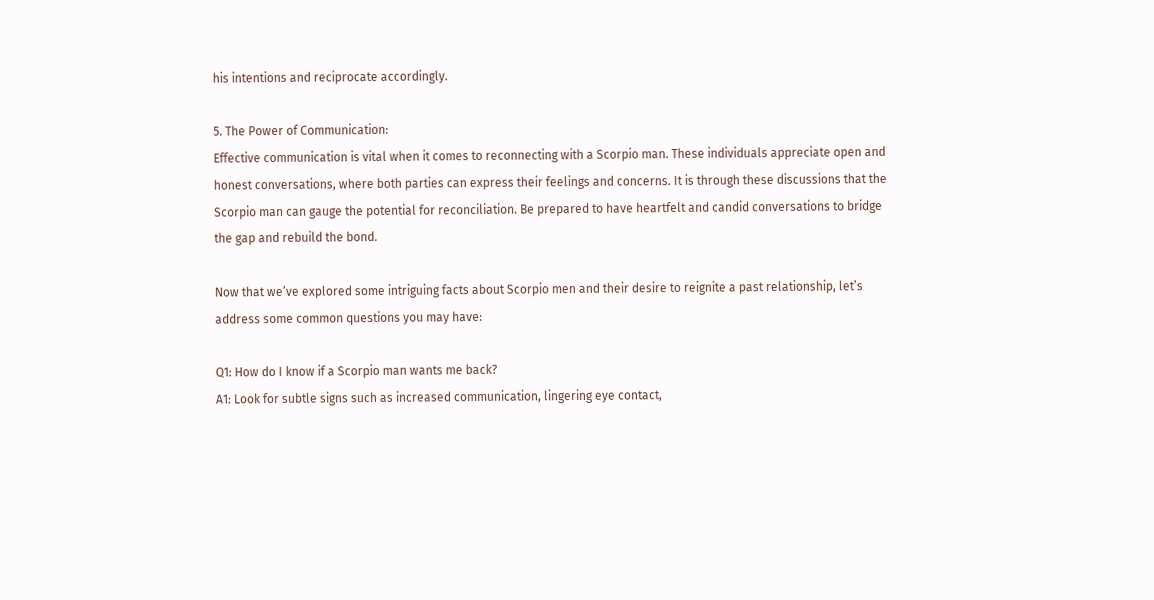his intentions and reciprocate accordingly.

5. The Power of Communication:
Effective communication is vital when it comes to reconnecting with a Scorpio man. These individuals appreciate open and honest conversations, where both parties can express their feelings and concerns. It is through these discussions that the Scorpio man can gauge the potential for reconciliation. Be prepared to have heartfelt and candid conversations to bridge the gap and rebuild the bond.

Now that we’ve explored some intriguing facts about Scorpio men and their desire to reignite a past relationship, let’s address some common questions you may have:

Q1: How do I know if a Scorpio man wants me back?
A1: Look for subtle signs such as increased communication, lingering eye contact,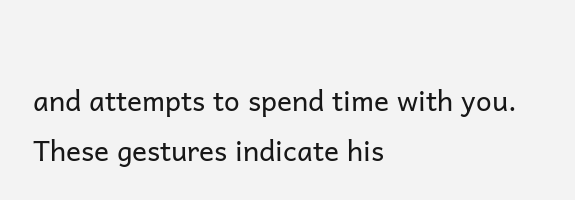and attempts to spend time with you. These gestures indicate his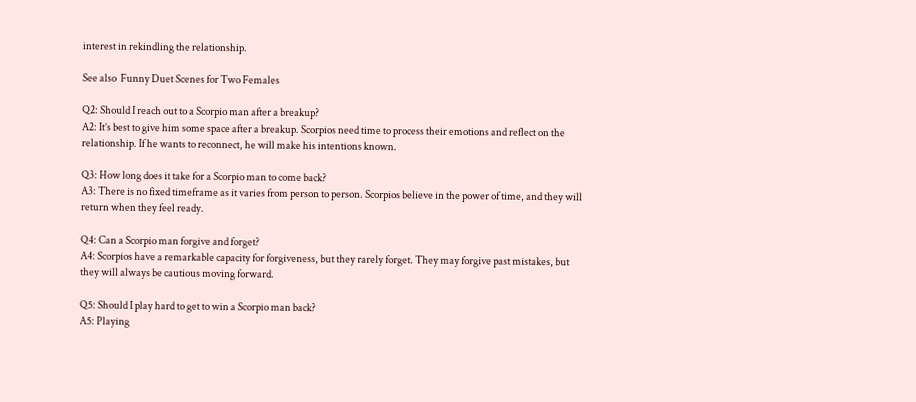interest in rekindling the relationship.

See also  Funny Duet Scenes for Two Females

Q2: Should I reach out to a Scorpio man after a breakup?
A2: It’s best to give him some space after a breakup. Scorpios need time to process their emotions and reflect on the relationship. If he wants to reconnect, he will make his intentions known.

Q3: How long does it take for a Scorpio man to come back?
A3: There is no fixed timeframe as it varies from person to person. Scorpios believe in the power of time, and they will return when they feel ready.

Q4: Can a Scorpio man forgive and forget?
A4: Scorpios have a remarkable capacity for forgiveness, but they rarely forget. They may forgive past mistakes, but they will always be cautious moving forward.

Q5: Should I play hard to get to win a Scorpio man back?
A5: Playing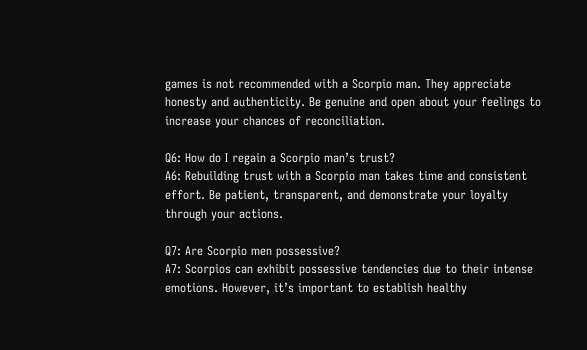games is not recommended with a Scorpio man. They appreciate honesty and authenticity. Be genuine and open about your feelings to increase your chances of reconciliation.

Q6: How do I regain a Scorpio man’s trust?
A6: Rebuilding trust with a Scorpio man takes time and consistent effort. Be patient, transparent, and demonstrate your loyalty through your actions.

Q7: Are Scorpio men possessive?
A7: Scorpios can exhibit possessive tendencies due to their intense emotions. However, it’s important to establish healthy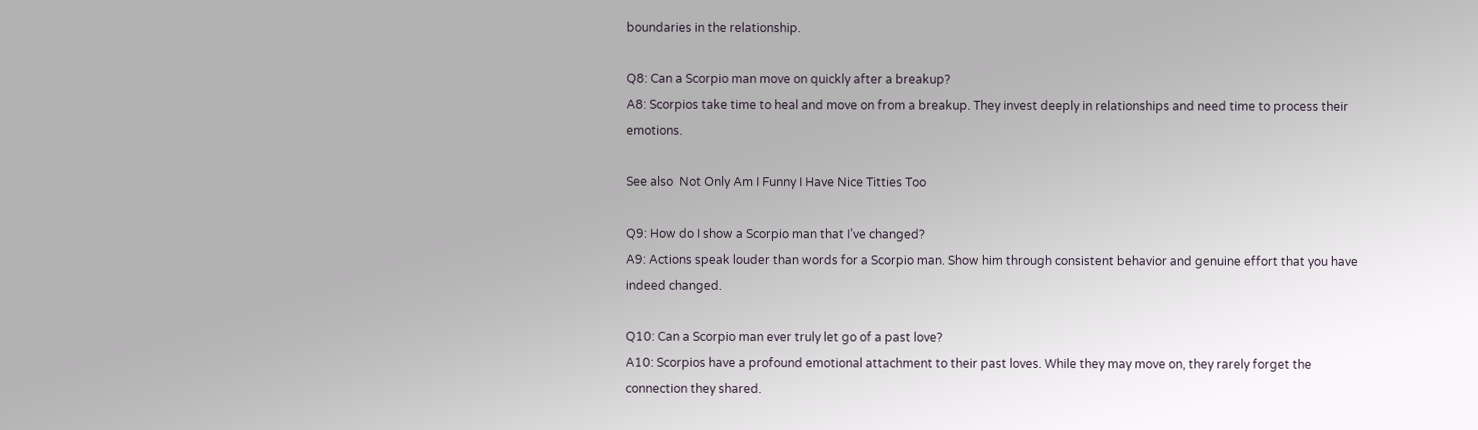boundaries in the relationship.

Q8: Can a Scorpio man move on quickly after a breakup?
A8: Scorpios take time to heal and move on from a breakup. They invest deeply in relationships and need time to process their emotions.

See also  Not Only Am I Funny I Have Nice Titties Too

Q9: How do I show a Scorpio man that I’ve changed?
A9: Actions speak louder than words for a Scorpio man. Show him through consistent behavior and genuine effort that you have indeed changed.

Q10: Can a Scorpio man ever truly let go of a past love?
A10: Scorpios have a profound emotional attachment to their past loves. While they may move on, they rarely forget the connection they shared.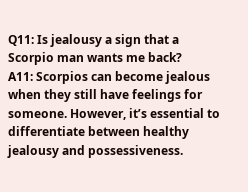Q11: Is jealousy a sign that a Scorpio man wants me back?
A11: Scorpios can become jealous when they still have feelings for someone. However, it’s essential to differentiate between healthy jealousy and possessiveness.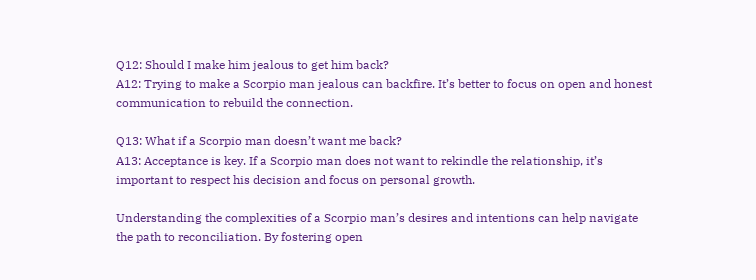Q12: Should I make him jealous to get him back?
A12: Trying to make a Scorpio man jealous can backfire. It’s better to focus on open and honest communication to rebuild the connection.

Q13: What if a Scorpio man doesn’t want me back?
A13: Acceptance is key. If a Scorpio man does not want to rekindle the relationship, it’s important to respect his decision and focus on personal growth.

Understanding the complexities of a Scorpio man’s desires and intentions can help navigate the path to reconciliation. By fostering open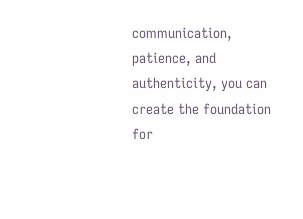communication, patience, and authenticity, you can create the foundation for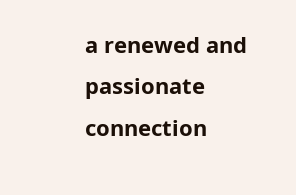a renewed and passionate connection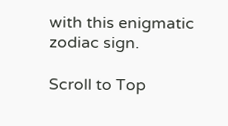with this enigmatic zodiac sign.

Scroll to Top